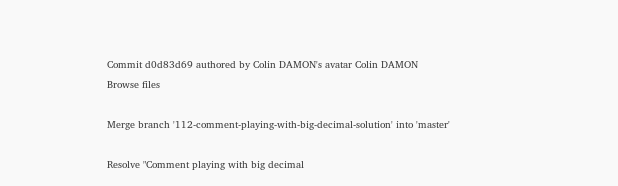Commit d0d83d69 authored by Colin DAMON's avatar Colin DAMON
Browse files

Merge branch '112-comment-playing-with-big-decimal-solution' into 'master'

Resolve "Comment playing with big decimal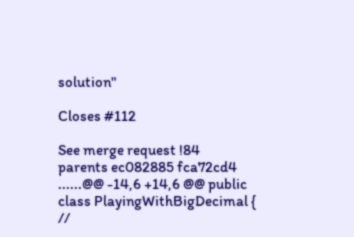solution"

Closes #112

See merge request !84
parents ec082885 fca72cd4
......@@ -14,6 +14,6 @@ public class PlayingWithBigDecimal {
//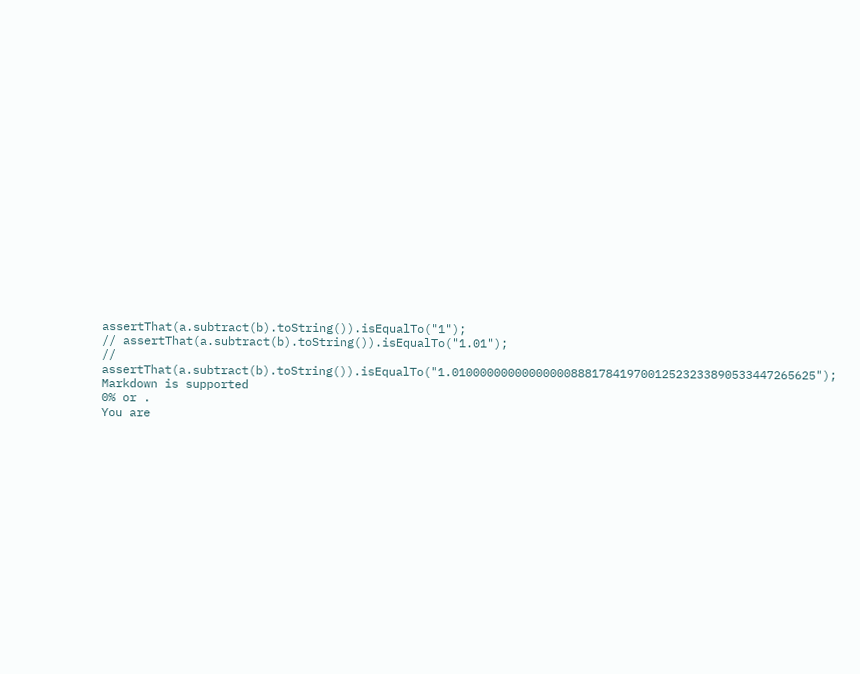assertThat(a.subtract(b).toString()).isEqualTo("1");
// assertThat(a.subtract(b).toString()).isEqualTo("1.01");
// assertThat(a.subtract(b).toString()).isEqualTo("1.0100000000000000088817841970012523233890533447265625");
Markdown is supported
0% or .
You are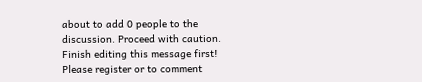about to add 0 people to the discussion. Proceed with caution.
Finish editing this message first!
Please register or to comment